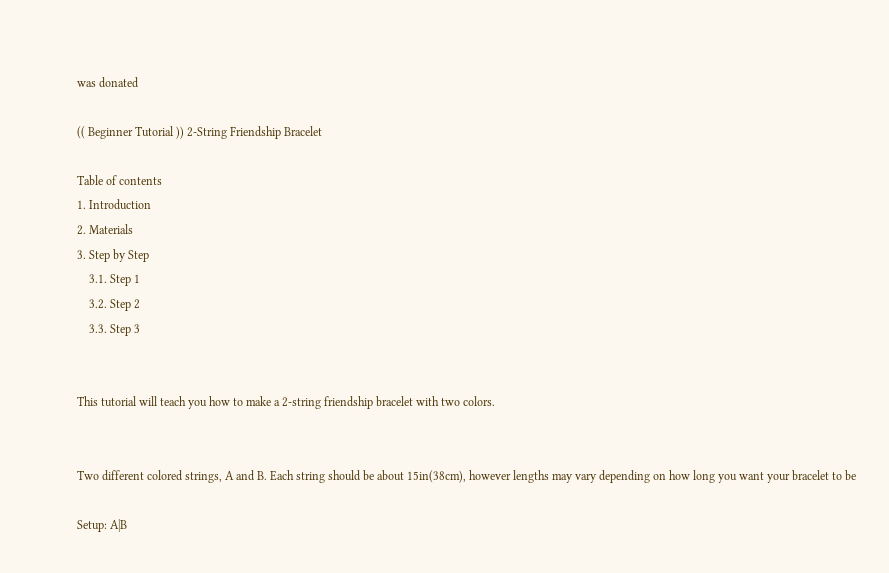was donated

(( Beginner Tutorial )) 2-String Friendship Bracelet

Table of contents
1. Introduction
2. Materials
3. Step by Step
    3.1. Step 1
    3.2. Step 2
    3.3. Step 3


This tutorial will teach you how to make a 2-string friendship bracelet with two colors.


Two different colored strings, A and B. Each string should be about 15in(38cm), however lengths may vary depending on how long you want your bracelet to be

Setup: A|B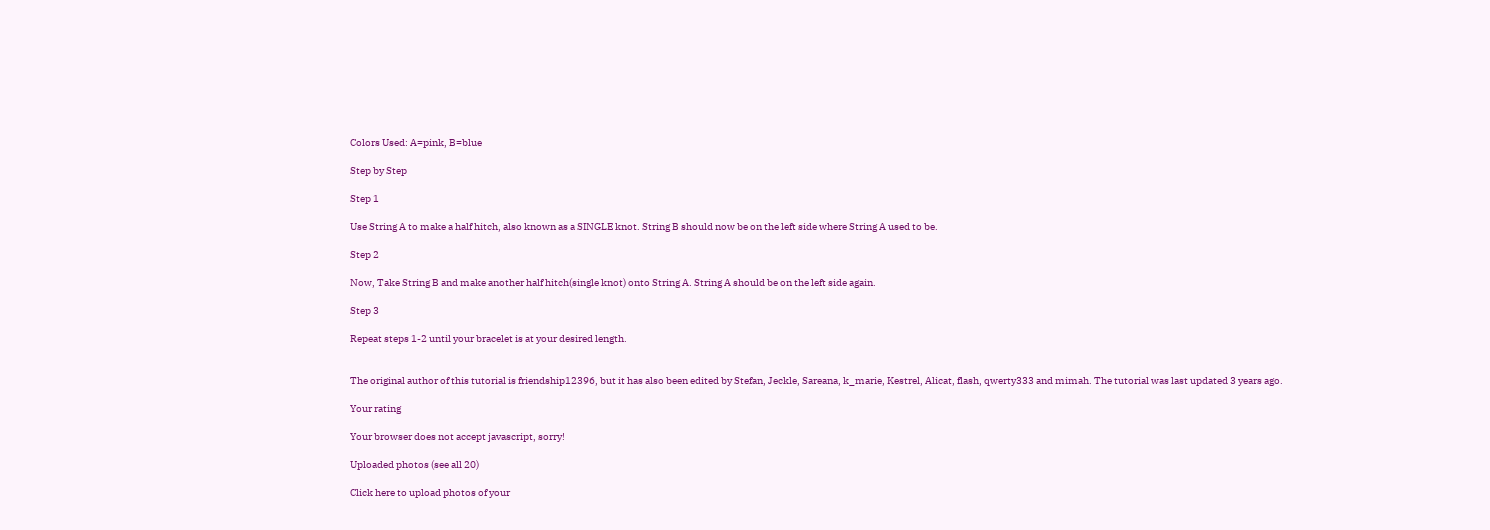Colors Used: A=pink, B=blue

Step by Step

Step 1

Use String A to make a half hitch, also known as a SINGLE knot. String B should now be on the left side where String A used to be.

Step 2

Now, Take String B and make another half hitch(single knot) onto String A. String A should be on the left side again.

Step 3

Repeat steps 1-2 until your bracelet is at your desired length.


The original author of this tutorial is friendship12396, but it has also been edited by Stefan, Jeckle, Sareana, k_marie, Kestrel, Alicat, flash, qwerty333 and mimah. The tutorial was last updated 3 years ago.

Your rating

Your browser does not accept javascript, sorry!

Uploaded photos (see all 20)

Click here to upload photos of your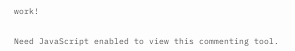work!


Need JavaScript enabled to view this commenting tool.